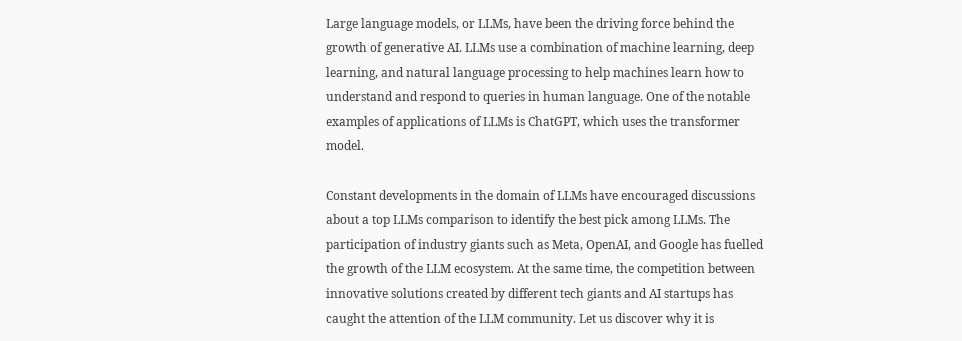Large language models, or LLMs, have been the driving force behind the growth of generative AI. LLMs use a combination of machine learning, deep learning, and natural language processing to help machines learn how to understand and respond to queries in human language. One of the notable examples of applications of LLMs is ChatGPT, which uses the transformer model.

Constant developments in the domain of LLMs have encouraged discussions about a top LLMs comparison to identify the best pick among LLMs. The participation of industry giants such as Meta, OpenAI, and Google has fuelled the growth of the LLM ecosystem. At the same time, the competition between innovative solutions created by different tech giants and AI startups has caught the attention of the LLM community. Let us discover why it is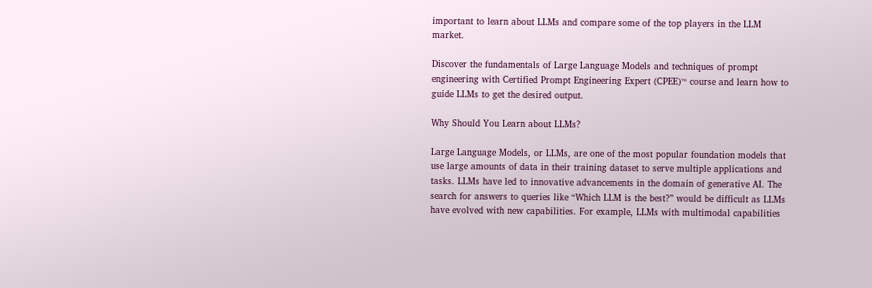important to learn about LLMs and compare some of the top players in the LLM market.

Discover the fundamentals of Large Language Models and techniques of prompt engineering with Certified Prompt Engineering Expert (CPEE)™ course and learn how to guide LLMs to get the desired output.

Why Should You Learn about LLMs?

Large Language Models, or LLMs, are one of the most popular foundation models that use large amounts of data in their training dataset to serve multiple applications and tasks. LLMs have led to innovative advancements in the domain of generative AI. The search for answers to queries like “Which LLM is the best?” would be difficult as LLMs have evolved with new capabilities. For example, LLMs with multimodal capabilities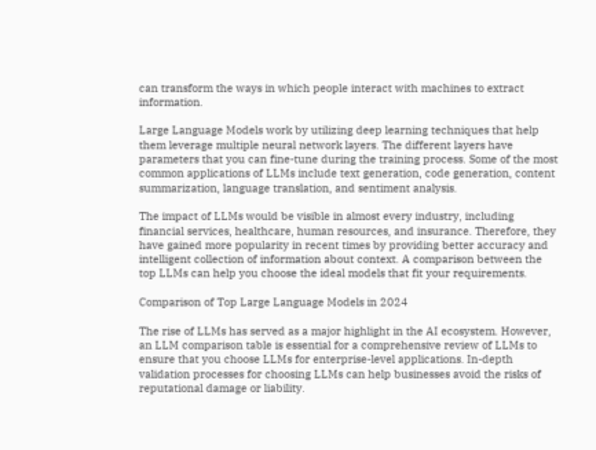can transform the ways in which people interact with machines to extract information.

Large Language Models work by utilizing deep learning techniques that help them leverage multiple neural network layers. The different layers have parameters that you can fine-tune during the training process. Some of the most common applications of LLMs include text generation, code generation, content summarization, language translation, and sentiment analysis.

The impact of LLMs would be visible in almost every industry, including financial services, healthcare, human resources, and insurance. Therefore, they have gained more popularity in recent times by providing better accuracy and intelligent collection of information about context. A comparison between the top LLMs can help you choose the ideal models that fit your requirements.

Comparison of Top Large Language Models in 2024

The rise of LLMs has served as a major highlight in the AI ecosystem. However, an LLM comparison table is essential for a comprehensive review of LLMs to ensure that you choose LLMs for enterprise-level applications. In-depth validation processes for choosing LLMs can help businesses avoid the risks of reputational damage or liability.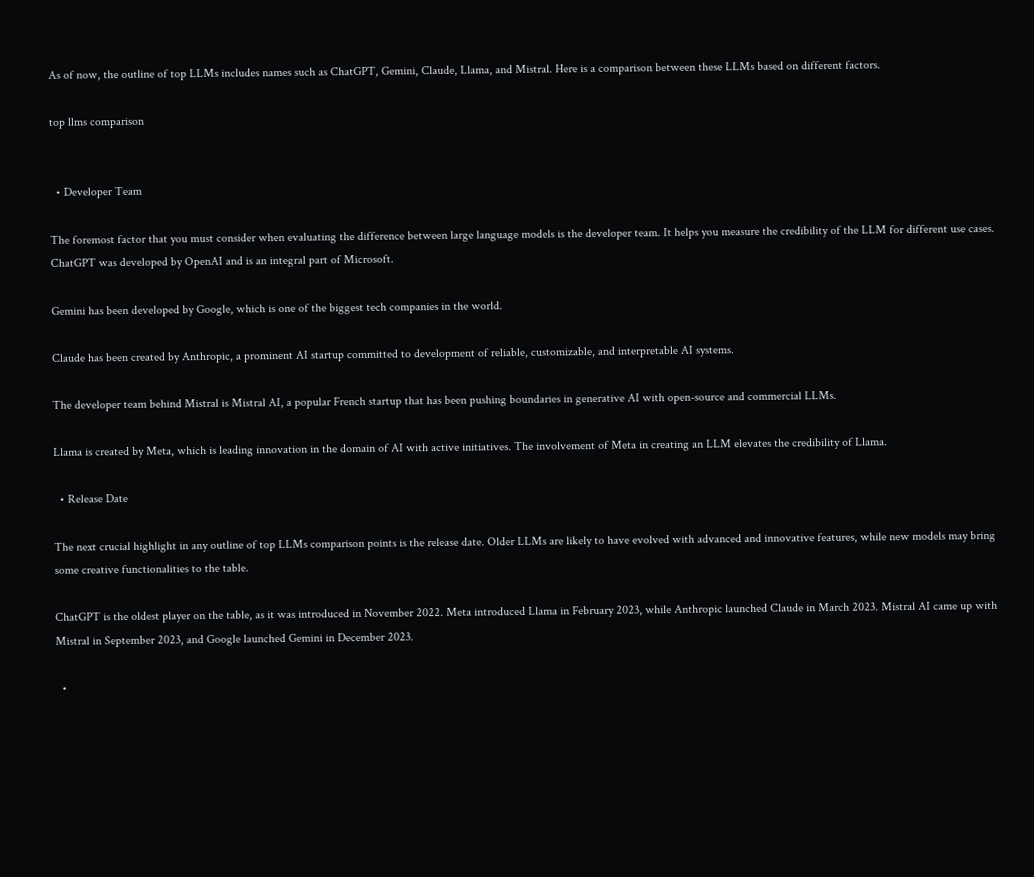As of now, the outline of top LLMs includes names such as ChatGPT, Gemini, Claude, Llama, and Mistral. Here is a comparison between these LLMs based on different factors.

top llms comparison


  • Developer Team

The foremost factor that you must consider when evaluating the difference between large language models is the developer team. It helps you measure the credibility of the LLM for different use cases. ChatGPT was developed by OpenAI and is an integral part of Microsoft.

Gemini has been developed by Google, which is one of the biggest tech companies in the world.

Claude has been created by Anthropic, a prominent AI startup committed to development of reliable, customizable, and interpretable AI systems.

The developer team behind Mistral is Mistral AI, a popular French startup that has been pushing boundaries in generative AI with open-source and commercial LLMs.

Llama is created by Meta, which is leading innovation in the domain of AI with active initiatives. The involvement of Meta in creating an LLM elevates the credibility of Llama.

  • Release Date

The next crucial highlight in any outline of top LLMs comparison points is the release date. Older LLMs are likely to have evolved with advanced and innovative features, while new models may bring some creative functionalities to the table.

ChatGPT is the oldest player on the table, as it was introduced in November 2022. Meta introduced Llama in February 2023, while Anthropic launched Claude in March 2023. Mistral AI came up with Mistral in September 2023, and Google launched Gemini in December 2023.

  •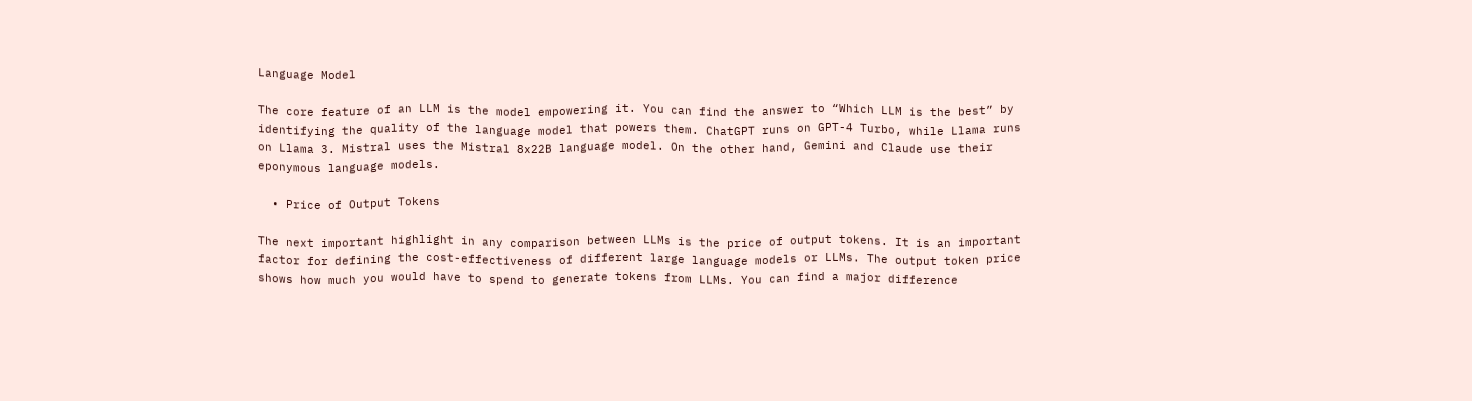Language Model

The core feature of an LLM is the model empowering it. You can find the answer to “Which LLM is the best” by identifying the quality of the language model that powers them. ChatGPT runs on GPT-4 Turbo, while Llama runs on Llama 3. Mistral uses the Mistral 8x22B language model. On the other hand, Gemini and Claude use their eponymous language models.

  • Price of Output Tokens

The next important highlight in any comparison between LLMs is the price of output tokens. It is an important factor for defining the cost-effectiveness of different large language models or LLMs. The output token price shows how much you would have to spend to generate tokens from LLMs. You can find a major difference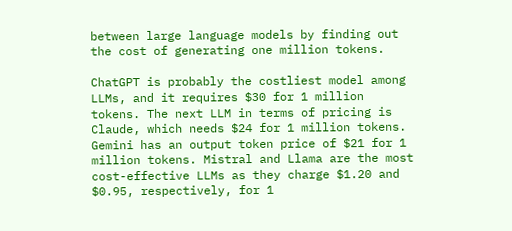between large language models by finding out the cost of generating one million tokens.

ChatGPT is probably the costliest model among LLMs, and it requires $30 for 1 million tokens. The next LLM in terms of pricing is Claude, which needs $24 for 1 million tokens. Gemini has an output token price of $21 for 1 million tokens. Mistral and Llama are the most cost-effective LLMs as they charge $1.20 and $0.95, respectively, for 1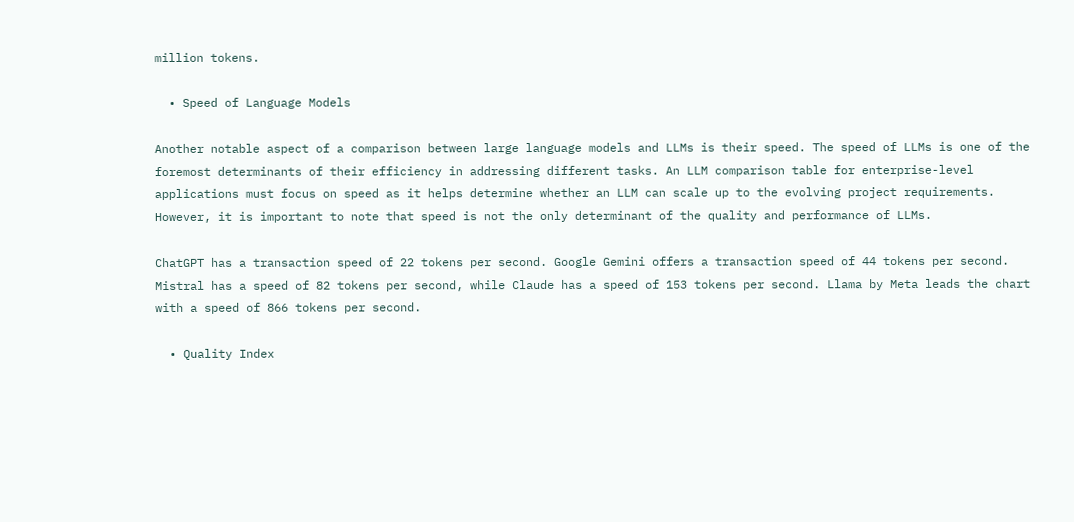million tokens.

  • Speed of Language Models

Another notable aspect of a comparison between large language models and LLMs is their speed. The speed of LLMs is one of the foremost determinants of their efficiency in addressing different tasks. An LLM comparison table for enterprise-level applications must focus on speed as it helps determine whether an LLM can scale up to the evolving project requirements. However, it is important to note that speed is not the only determinant of the quality and performance of LLMs.

ChatGPT has a transaction speed of 22 tokens per second. Google Gemini offers a transaction speed of 44 tokens per second. Mistral has a speed of 82 tokens per second, while Claude has a speed of 153 tokens per second. Llama by Meta leads the chart with a speed of 866 tokens per second.

  • Quality Index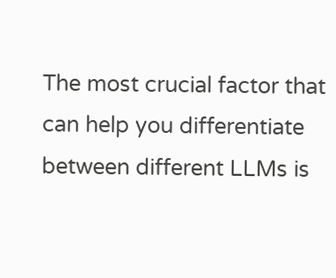The most crucial factor that can help you differentiate between different LLMs is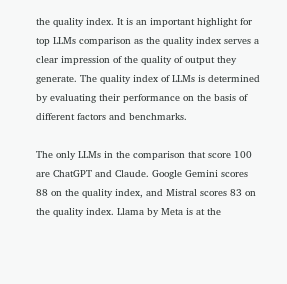the quality index. It is an important highlight for top LLMs comparison as the quality index serves a clear impression of the quality of output they generate. The quality index of LLMs is determined by evaluating their performance on the basis of different factors and benchmarks.

The only LLMs in the comparison that score 100 are ChatGPT and Claude. Google Gemini scores 88 on the quality index, and Mistral scores 83 on the quality index. Llama by Meta is at the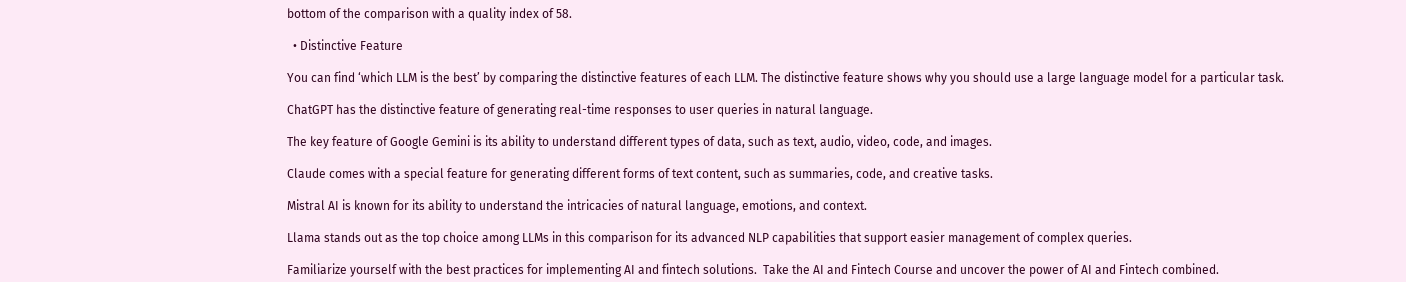bottom of the comparison with a quality index of 58.

  • Distinctive Feature

You can find ‘which LLM is the best’ by comparing the distinctive features of each LLM. The distinctive feature shows why you should use a large language model for a particular task.

ChatGPT has the distinctive feature of generating real-time responses to user queries in natural language.

The key feature of Google Gemini is its ability to understand different types of data, such as text, audio, video, code, and images.

Claude comes with a special feature for generating different forms of text content, such as summaries, code, and creative tasks.

Mistral AI is known for its ability to understand the intricacies of natural language, emotions, and context.

Llama stands out as the top choice among LLMs in this comparison for its advanced NLP capabilities that support easier management of complex queries.

Familiarize yourself with the best practices for implementing AI and fintech solutions.  Take the AI and Fintech Course and uncover the power of AI and Fintech combined.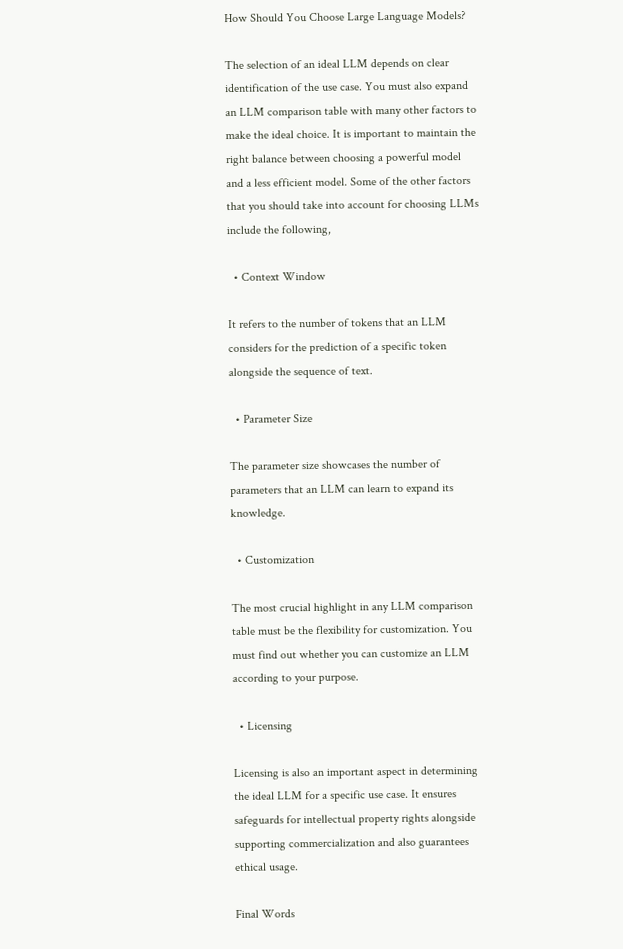How Should You Choose Large Language Models?

The selection of an ideal LLM depends on clear identification of the use case. You must also expand an LLM comparison table with many other factors to make the ideal choice. It is important to maintain the right balance between choosing a powerful model and a less efficient model. Some of the other factors that you should take into account for choosing LLMs include the following,

  • Context Window

It refers to the number of tokens that an LLM considers for the prediction of a specific token alongside the sequence of text.

  • Parameter Size

The parameter size showcases the number of parameters that an LLM can learn to expand its knowledge.

  • Customization

The most crucial highlight in any LLM comparison table must be the flexibility for customization. You must find out whether you can customize an LLM according to your purpose.

  • Licensing

Licensing is also an important aspect in determining the ideal LLM for a specific use case. It ensures safeguards for intellectual property rights alongside supporting commercialization and also guarantees ethical usage.

Final Words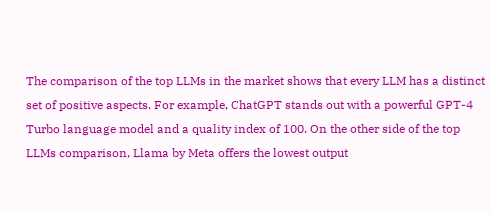The comparison of the top LLMs in the market shows that every LLM has a distinct set of positive aspects. For example, ChatGPT stands out with a powerful GPT-4 Turbo language model and a quality index of 100. On the other side of the top LLMs comparison, Llama by Meta offers the lowest output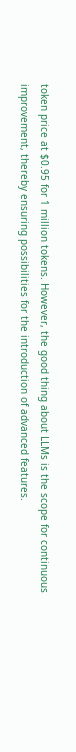token price at $0.95 for 1 million tokens. However, the good thing about LLMs is the scope for continuous improvement, thereby ensuring possibilities for the introduction of advanced features.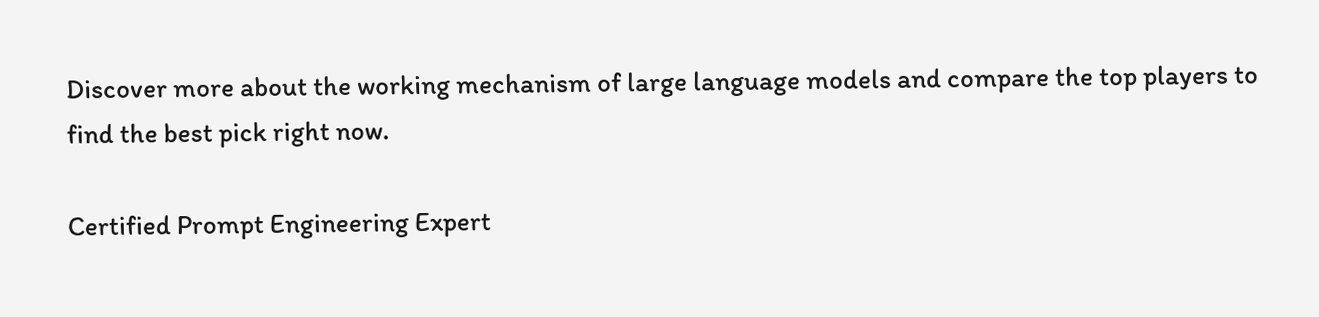Discover more about the working mechanism of large language models and compare the top players to find the best pick right now.

Certified Prompt Engineering Expert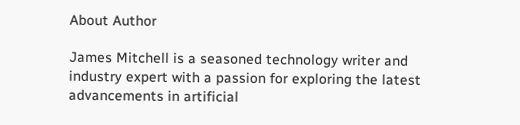About Author

James Mitchell is a seasoned technology writer and industry expert with a passion for exploring the latest advancements in artificial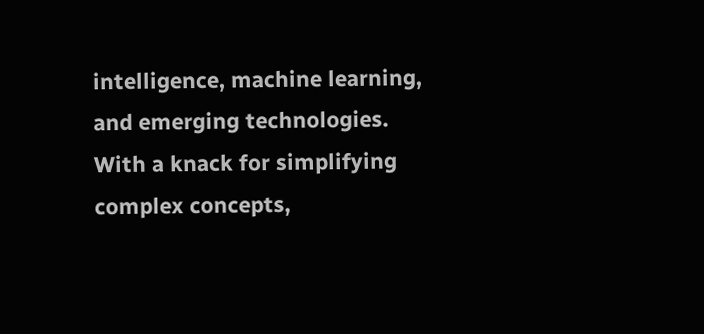intelligence, machine learning, and emerging technologies. With a knack for simplifying complex concepts,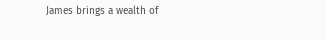James brings a wealth of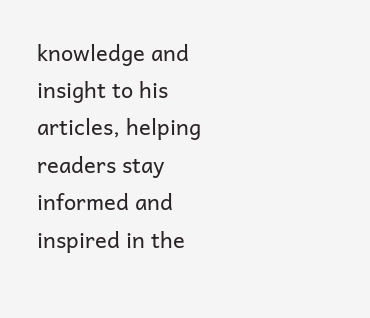knowledge and insight to his articles, helping readers stay informed and inspired in the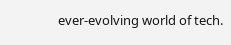ever-evolving world of tech.